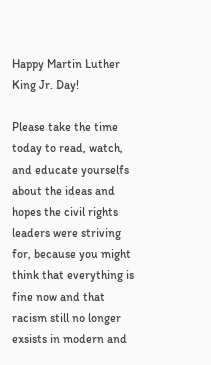Happy Martin Luther King Jr. Day!

Please take the time today to read, watch, and educate yourselfs about the ideas and hopes the civil rights leaders were striving for, because you might think that everything is fine now and that racism still no longer exsists in modern and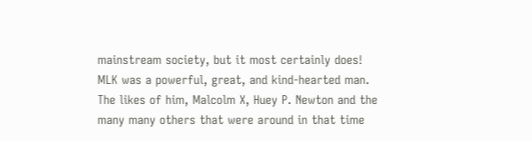mainstream society, but it most certainly does! MLK was a powerful, great, and kind-hearted man. The likes of him, Malcolm X, Huey P. Newton and the many many others that were around in that time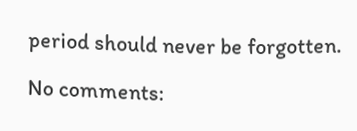period should never be forgotten.

No comments: